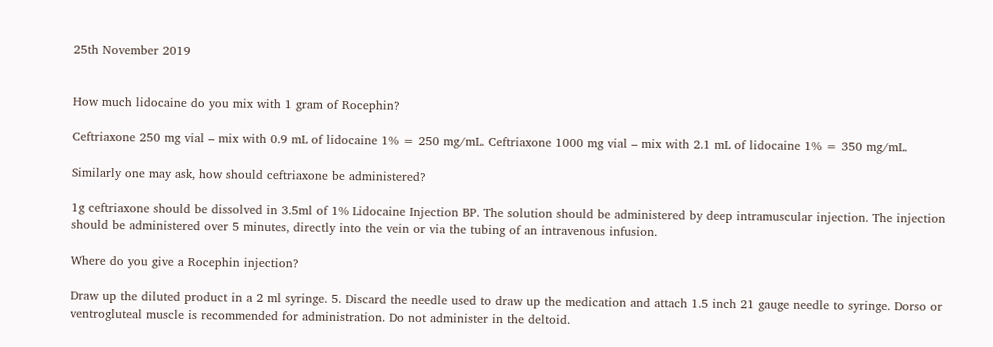25th November 2019


How much lidocaine do you mix with 1 gram of Rocephin?

Ceftriaxone 250 mg vial – mix with 0.9 mL of lidocaine 1% = 250 mg/mL. Ceftriaxone 1000 mg vial – mix with 2.1 mL of lidocaine 1% = 350 mg/mL.

Similarly one may ask, how should ceftriaxone be administered?

1g ceftriaxone should be dissolved in 3.5ml of 1% Lidocaine Injection BP. The solution should be administered by deep intramuscular injection. The injection should be administered over 5 minutes, directly into the vein or via the tubing of an intravenous infusion.

Where do you give a Rocephin injection?

Draw up the diluted product in a 2 ml syringe. 5. Discard the needle used to draw up the medication and attach 1.5 inch 21 gauge needle to syringe. Dorso or ventrogluteal muscle is recommended for administration. Do not administer in the deltoid.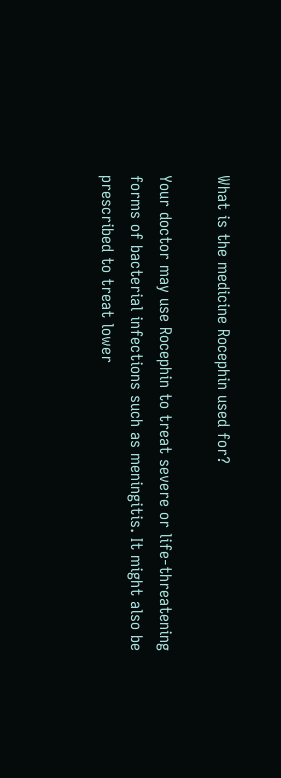What is the medicine Rocephin used for?

Your doctor may use Rocephin to treat severe or life-threatening forms of bacterial infections such as meningitis. It might also be prescribed to treat lower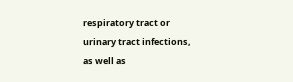respiratory tract or urinary tract infections, as well as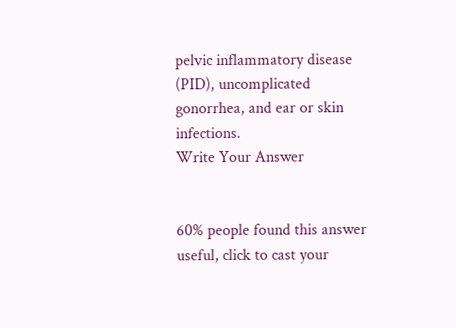pelvic inflammatory disease (PID), uncomplicated gonorrhea, and ear or skin infections.
Write Your Answer


60% people found this answer useful, click to cast your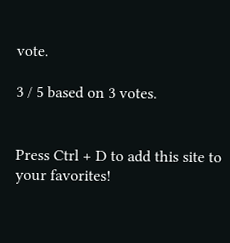vote.

3 / 5 based on 3 votes.


Press Ctrl + D to add this site to your favorites!